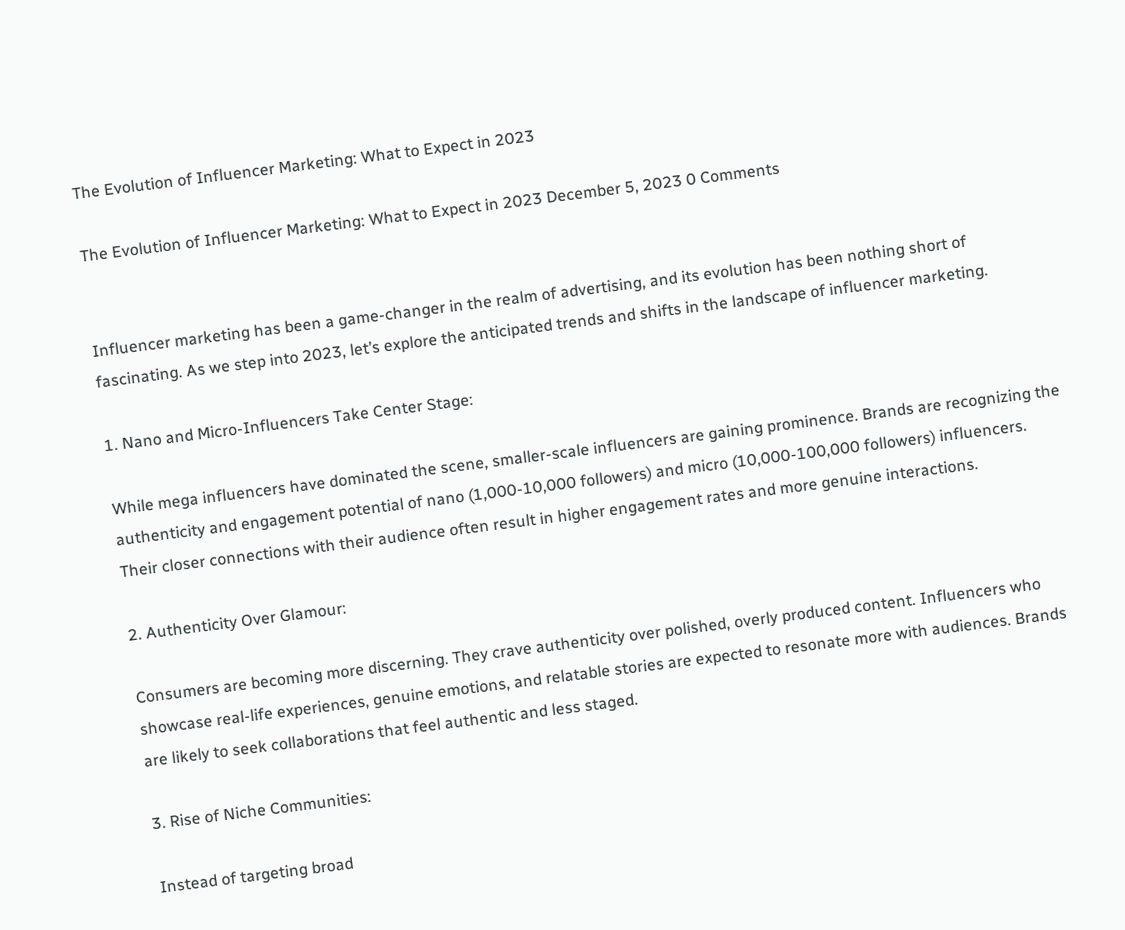The Evolution of Influencer Marketing: What to Expect in 2023

The Evolution of Influencer Marketing: What to Expect in 2023 December 5, 2023 0 Comments


Influencer marketing has been a game-changer in the realm of advertising, and its evolution has been nothing short of fascinating. As we step into 2023, let’s explore the anticipated trends and shifts in the landscape of influencer marketing.

1. Nano and Micro-Influencers Take Center Stage:

While mega influencers have dominated the scene, smaller-scale influencers are gaining prominence. Brands are recognizing the authenticity and engagement potential of nano (1,000-10,000 followers) and micro (10,000-100,000 followers) influencers. Their closer connections with their audience often result in higher engagement rates and more genuine interactions.

2. Authenticity Over Glamour:

Consumers are becoming more discerning. They crave authenticity over polished, overly produced content. Influencers who showcase real-life experiences, genuine emotions, and relatable stories are expected to resonate more with audiences. Brands are likely to seek collaborations that feel authentic and less staged.

3. Rise of Niche Communities:

Instead of targeting broad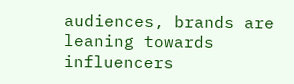audiences, brands are leaning towards influencers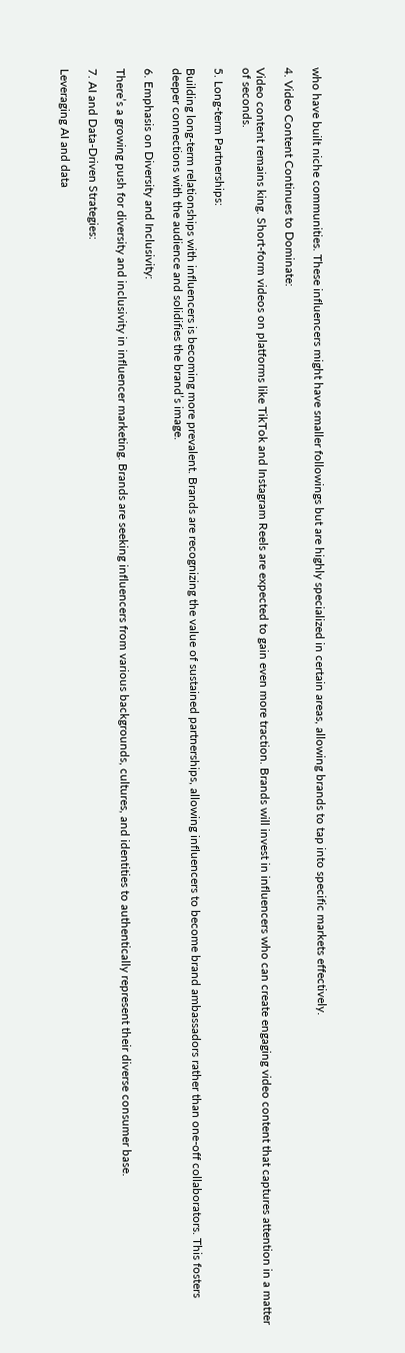who have built niche communities. These influencers might have smaller followings but are highly specialized in certain areas, allowing brands to tap into specific markets effectively.

4. Video Content Continues to Dominate:

Video content remains king. Short-form videos on platforms like TikTok and Instagram Reels are expected to gain even more traction. Brands will invest in influencers who can create engaging video content that captures attention in a matter of seconds.

5. Long-term Partnerships:

Building long-term relationships with influencers is becoming more prevalent. Brands are recognizing the value of sustained partnerships, allowing influencers to become brand ambassadors rather than one-off collaborators. This fosters deeper connections with the audience and solidifies the brand’s image.

6. Emphasis on Diversity and Inclusivity:

There’s a growing push for diversity and inclusivity in influencer marketing. Brands are seeking influencers from various backgrounds, cultures, and identities to authentically represent their diverse consumer base.

7. AI and Data-Driven Strategies:

Leveraging AI and data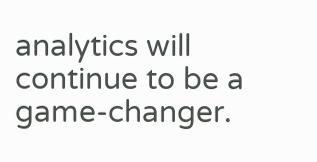analytics will continue to be a game-changer.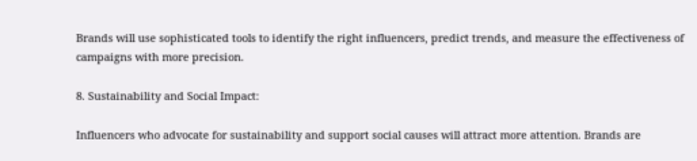Brands will use sophisticated tools to identify the right influencers, predict trends, and measure the effectiveness of campaigns with more precision.

8. Sustainability and Social Impact:

Influencers who advocate for sustainability and support social causes will attract more attention. Brands are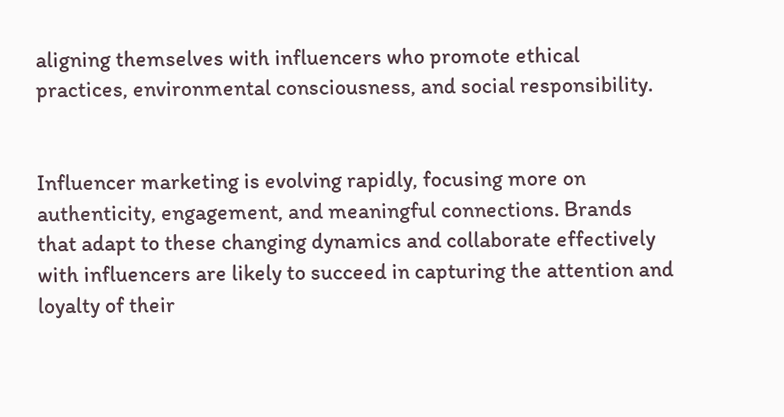aligning themselves with influencers who promote ethical practices, environmental consciousness, and social responsibility.


Influencer marketing is evolving rapidly, focusing more on authenticity, engagement, and meaningful connections. Brands that adapt to these changing dynamics and collaborate effectively with influencers are likely to succeed in capturing the attention and loyalty of their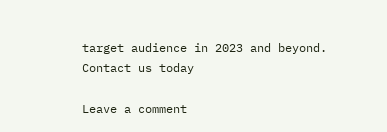target audience in 2023 and beyond. Contact us today

Leave a comment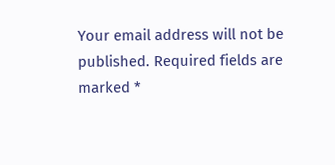Your email address will not be published. Required fields are marked *